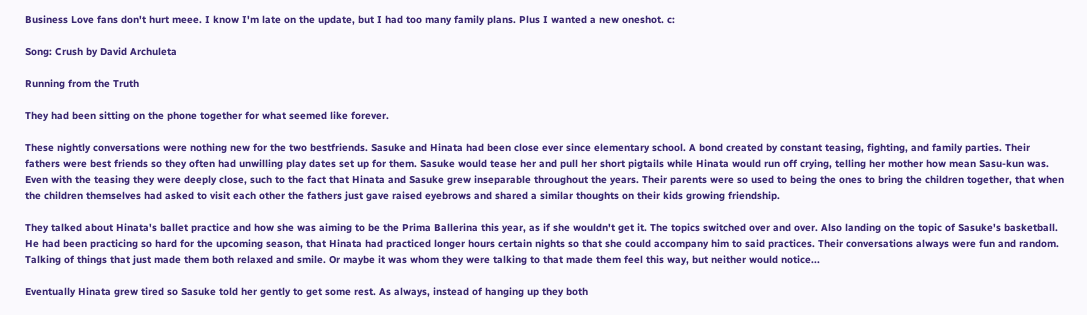Business Love fans don't hurt meee. I know I'm late on the update, but I had too many family plans. Plus I wanted a new oneshot. c:

Song: Crush by David Archuleta

Running from the Truth

They had been sitting on the phone together for what seemed like forever.

These nightly conversations were nothing new for the two bestfriends. Sasuke and Hinata had been close ever since elementary school. A bond created by constant teasing, fighting, and family parties. Their fathers were best friends so they often had unwilling play dates set up for them. Sasuke would tease her and pull her short pigtails while Hinata would run off crying, telling her mother how mean Sasu-kun was. Even with the teasing they were deeply close, such to the fact that Hinata and Sasuke grew inseparable throughout the years. Their parents were so used to being the ones to bring the children together, that when the children themselves had asked to visit each other the fathers just gave raised eyebrows and shared a similar thoughts on their kids growing friendship.

They talked about Hinata's ballet practice and how she was aiming to be the Prima Ballerina this year, as if she wouldn't get it. The topics switched over and over. Also landing on the topic of Sasuke's basketball. He had been practicing so hard for the upcoming season, that Hinata had practiced longer hours certain nights so that she could accompany him to said practices. Their conversations always were fun and random. Talking of things that just made them both relaxed and smile. Or maybe it was whom they were talking to that made them feel this way, but neither would notice...

Eventually Hinata grew tired so Sasuke told her gently to get some rest. As always, instead of hanging up they both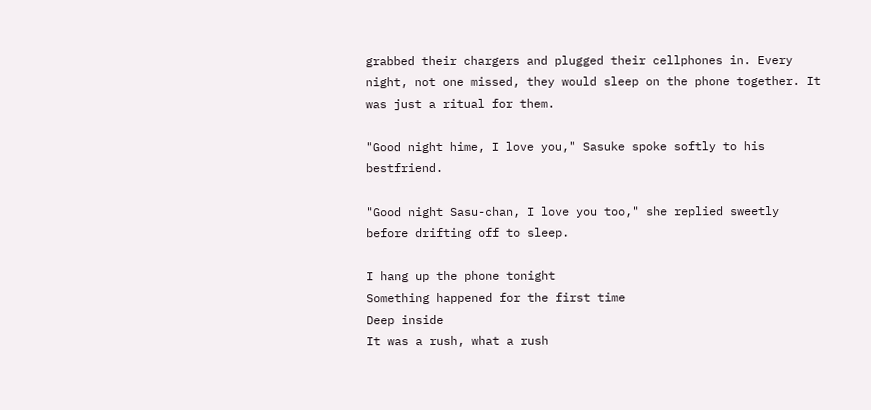grabbed their chargers and plugged their cellphones in. Every night, not one missed, they would sleep on the phone together. It was just a ritual for them.

"Good night hime, I love you," Sasuke spoke softly to his bestfriend.

"Good night Sasu-chan, I love you too," she replied sweetly before drifting off to sleep.

I hang up the phone tonight
Something happened for the first time
Deep inside
It was a rush, what a rush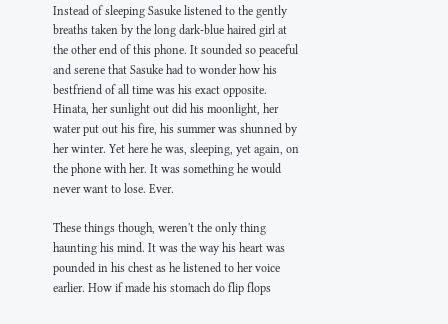Instead of sleeping Sasuke listened to the gently breaths taken by the long dark-blue haired girl at the other end of this phone. It sounded so peaceful and serene that Sasuke had to wonder how his bestfriend of all time was his exact opposite. Hinata, her sunlight out did his moonlight, her water put out his fire, his summer was shunned by her winter. Yet here he was, sleeping, yet again, on the phone with her. It was something he would never want to lose. Ever.

These things though, weren't the only thing haunting his mind. It was the way his heart was pounded in his chest as he listened to her voice earlier. How if made his stomach do flip flops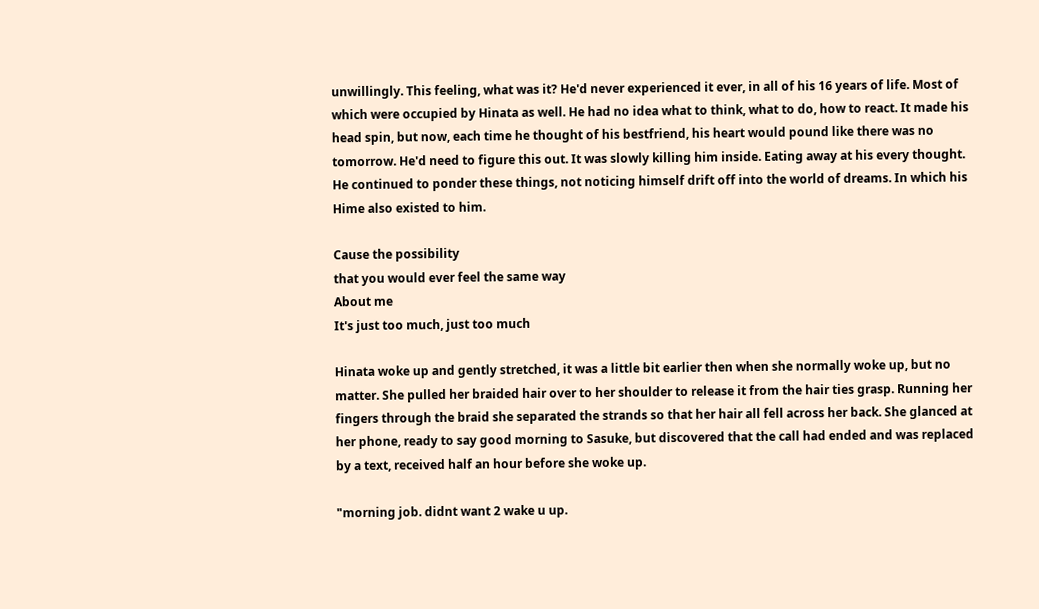unwillingly. This feeling, what was it? He'd never experienced it ever, in all of his 16 years of life. Most of which were occupied by Hinata as well. He had no idea what to think, what to do, how to react. It made his head spin, but now, each time he thought of his bestfriend, his heart would pound like there was no tomorrow. He'd need to figure this out. It was slowly killing him inside. Eating away at his every thought. He continued to ponder these things, not noticing himself drift off into the world of dreams. In which his Hime also existed to him.

Cause the possibility
that you would ever feel the same way
About me
It's just too much, just too much

Hinata woke up and gently stretched, it was a little bit earlier then when she normally woke up, but no matter. She pulled her braided hair over to her shoulder to release it from the hair ties grasp. Running her fingers through the braid she separated the strands so that her hair all fell across her back. She glanced at her phone, ready to say good morning to Sasuke, but discovered that the call had ended and was replaced by a text, received half an hour before she woke up.

"morning job. didnt want 2 wake u up.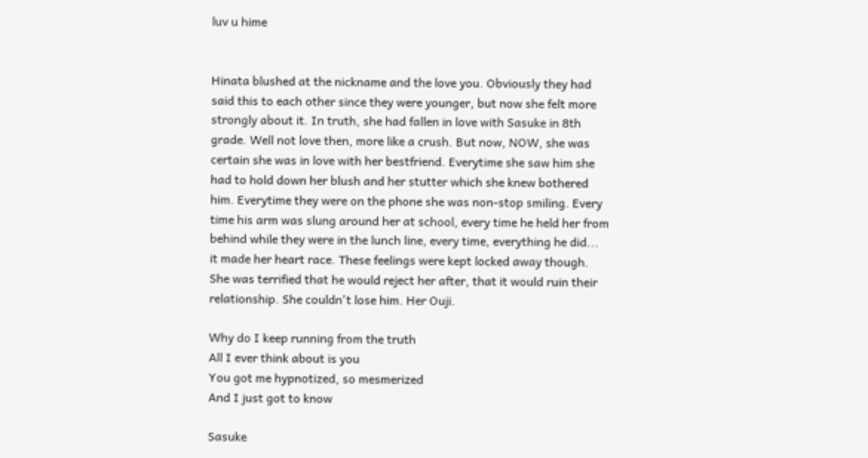luv u hime


Hinata blushed at the nickname and the love you. Obviously they had said this to each other since they were younger, but now she felt more strongly about it. In truth, she had fallen in love with Sasuke in 8th grade. Well not love then, more like a crush. But now, NOW, she was certain she was in love with her bestfriend. Everytime she saw him she had to hold down her blush and her stutter which she knew bothered him. Everytime they were on the phone she was non-stop smiling. Every time his arm was slung around her at school, every time he held her from behind while they were in the lunch line, every time, everything he did... it made her heart race. These feelings were kept locked away though. She was terrified that he would reject her after, that it would ruin their relationship. She couldn't lose him. Her Ouji.

Why do I keep running from the truth
All I ever think about is you
You got me hypnotized, so mesmerized
And I just got to know

Sasuke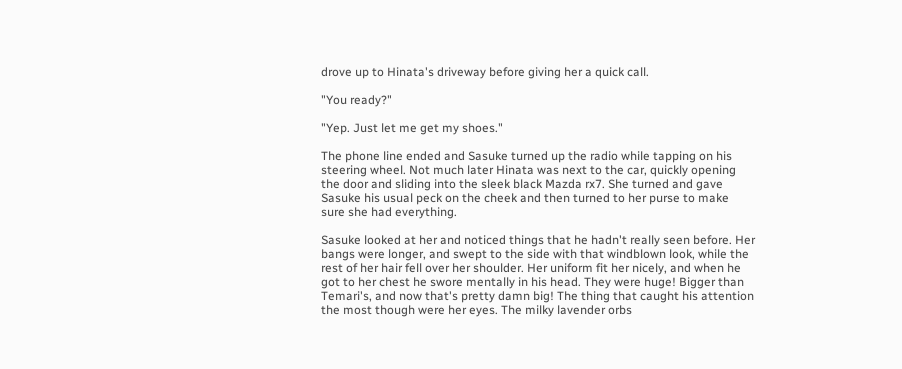drove up to Hinata's driveway before giving her a quick call.

"You ready?"

"Yep. Just let me get my shoes."

The phone line ended and Sasuke turned up the radio while tapping on his steering wheel. Not much later Hinata was next to the car, quickly opening the door and sliding into the sleek black Mazda rx7. She turned and gave Sasuke his usual peck on the cheek and then turned to her purse to make sure she had everything.

Sasuke looked at her and noticed things that he hadn't really seen before. Her bangs were longer, and swept to the side with that windblown look, while the rest of her hair fell over her shoulder. Her uniform fit her nicely, and when he got to her chest he swore mentally in his head. They were huge! Bigger than Temari's, and now that's pretty damn big! The thing that caught his attention the most though were her eyes. The milky lavender orbs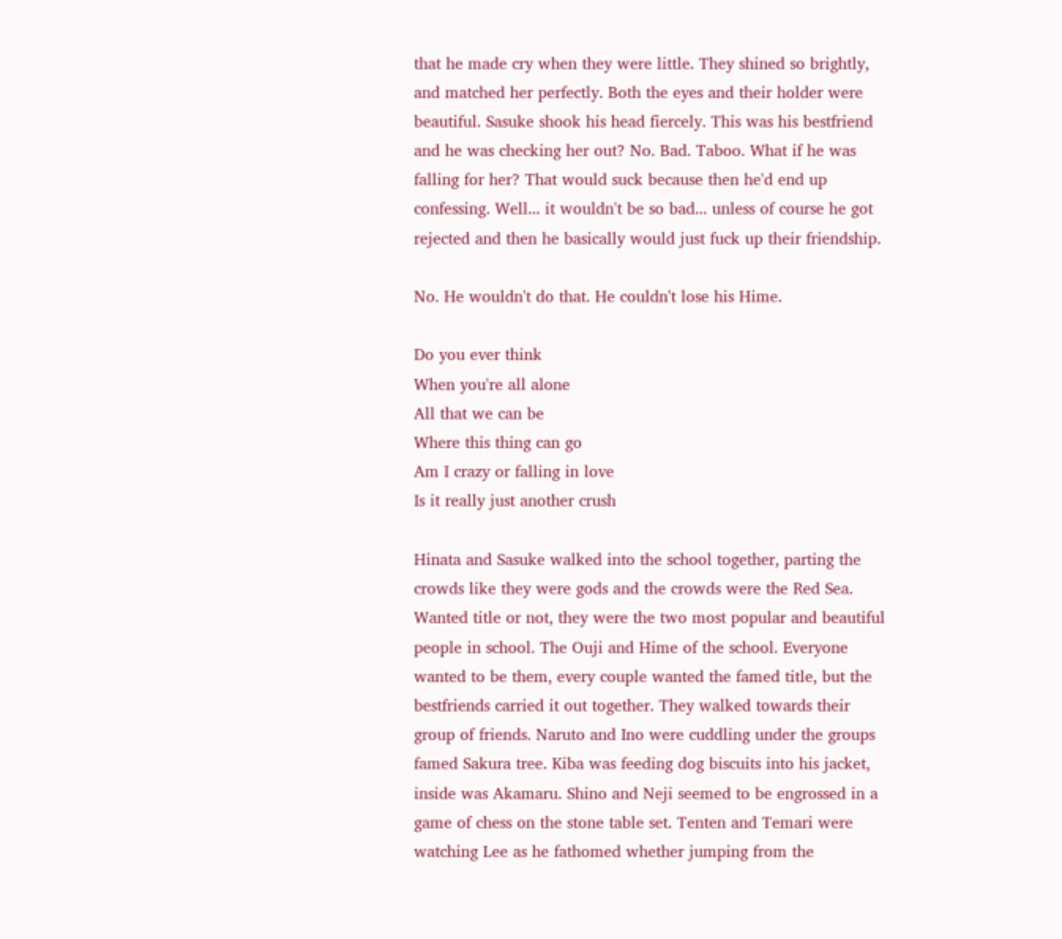that he made cry when they were little. They shined so brightly, and matched her perfectly. Both the eyes and their holder were beautiful. Sasuke shook his head fiercely. This was his bestfriend and he was checking her out? No. Bad. Taboo. What if he was falling for her? That would suck because then he'd end up confessing. Well... it wouldn't be so bad... unless of course he got rejected and then he basically would just fuck up their friendship.

No. He wouldn't do that. He couldn't lose his Hime.

Do you ever think
When you're all alone
All that we can be
Where this thing can go
Am I crazy or falling in love
Is it really just another crush

Hinata and Sasuke walked into the school together, parting the crowds like they were gods and the crowds were the Red Sea. Wanted title or not, they were the two most popular and beautiful people in school. The Ouji and Hime of the school. Everyone wanted to be them, every couple wanted the famed title, but the bestfriends carried it out together. They walked towards their group of friends. Naruto and Ino were cuddling under the groups famed Sakura tree. Kiba was feeding dog biscuits into his jacket, inside was Akamaru. Shino and Neji seemed to be engrossed in a game of chess on the stone table set. Tenten and Temari were watching Lee as he fathomed whether jumping from the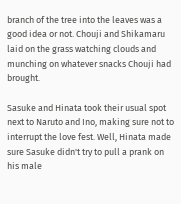branch of the tree into the leaves was a good idea or not. Chouji and Shikamaru laid on the grass watching clouds and munching on whatever snacks Chouji had brought.

Sasuke and Hinata took their usual spot next to Naruto and Ino, making sure not to interrupt the love fest. Well, Hinata made sure Sasuke didn't try to pull a prank on his male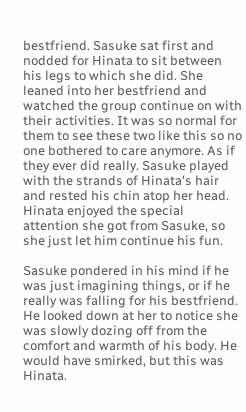bestfriend. Sasuke sat first and nodded for Hinata to sit between his legs to which she did. She leaned into her bestfriend and watched the group continue on with their activities. It was so normal for them to see these two like this so no one bothered to care anymore. As if they ever did really. Sasuke played with the strands of Hinata's hair and rested his chin atop her head. Hinata enjoyed the special attention she got from Sasuke, so she just let him continue his fun.

Sasuke pondered in his mind if he was just imagining things, or if he really was falling for his bestfriend. He looked down at her to notice she was slowly dozing off from the comfort and warmth of his body. He would have smirked, but this was Hinata.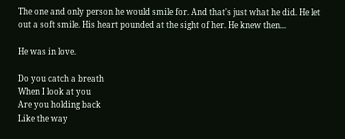The one and only person he would smile for. And that's just what he did. He let out a soft smile. His heart pounded at the sight of her. He knew then...

He was in love.

Do you catch a breath
When I look at you
Are you holding back
Like the way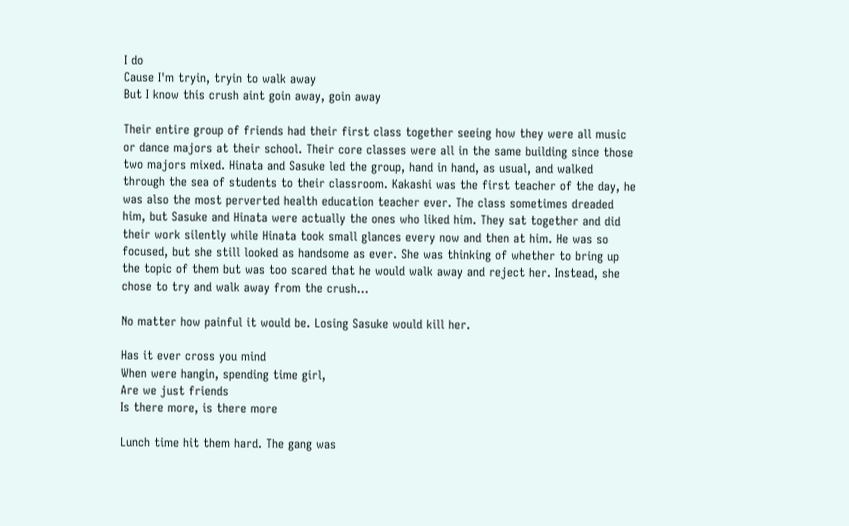I do
Cause I'm tryin, tryin to walk away
But I know this crush aint goin away, goin away

Their entire group of friends had their first class together seeing how they were all music or dance majors at their school. Their core classes were all in the same building since those two majors mixed. Hinata and Sasuke led the group, hand in hand, as usual, and walked through the sea of students to their classroom. Kakashi was the first teacher of the day, he was also the most perverted health education teacher ever. The class sometimes dreaded him, but Sasuke and Hinata were actually the ones who liked him. They sat together and did their work silently while Hinata took small glances every now and then at him. He was so focused, but she still looked as handsome as ever. She was thinking of whether to bring up the topic of them but was too scared that he would walk away and reject her. Instead, she chose to try and walk away from the crush...

No matter how painful it would be. Losing Sasuke would kill her.

Has it ever cross you mind
When were hangin, spending time girl,
Are we just friends
Is there more, is there more

Lunch time hit them hard. The gang was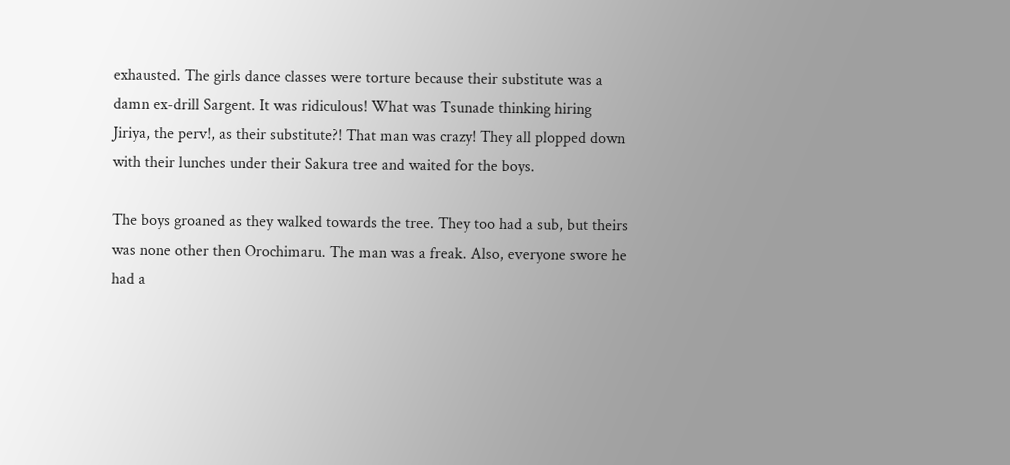exhausted. The girls dance classes were torture because their substitute was a damn ex-drill Sargent. It was ridiculous! What was Tsunade thinking hiring Jiriya, the perv!, as their substitute?! That man was crazy! They all plopped down with their lunches under their Sakura tree and waited for the boys.

The boys groaned as they walked towards the tree. They too had a sub, but theirs was none other then Orochimaru. The man was a freak. Also, everyone swore he had a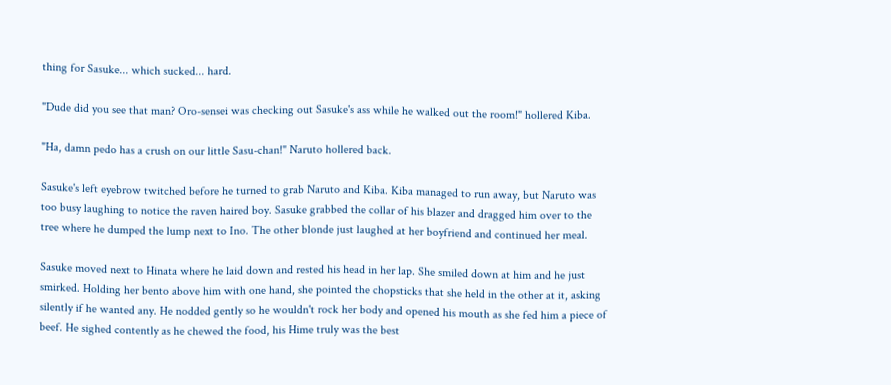thing for Sasuke... which sucked... hard.

"Dude did you see that man? Oro-sensei was checking out Sasuke's ass while he walked out the room!" hollered Kiba.

"Ha, damn pedo has a crush on our little Sasu-chan!" Naruto hollered back.

Sasuke's left eyebrow twitched before he turned to grab Naruto and Kiba. Kiba managed to run away, but Naruto was too busy laughing to notice the raven haired boy. Sasuke grabbed the collar of his blazer and dragged him over to the tree where he dumped the lump next to Ino. The other blonde just laughed at her boyfriend and continued her meal.

Sasuke moved next to Hinata where he laid down and rested his head in her lap. She smiled down at him and he just smirked. Holding her bento above him with one hand, she pointed the chopsticks that she held in the other at it, asking silently if he wanted any. He nodded gently so he wouldn't rock her body and opened his mouth as she fed him a piece of beef. He sighed contently as he chewed the food, his Hime truly was the best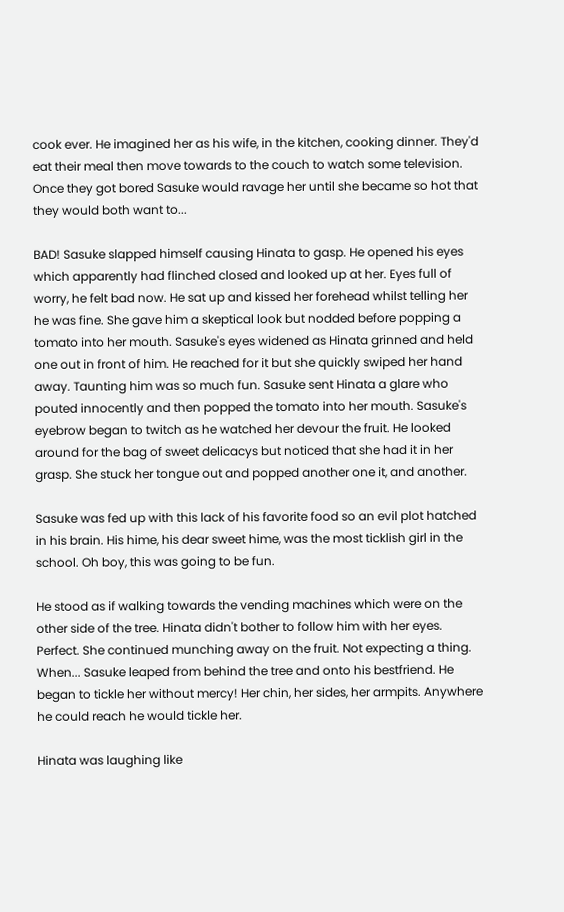cook ever. He imagined her as his wife, in the kitchen, cooking dinner. They'd eat their meal then move towards to the couch to watch some television. Once they got bored Sasuke would ravage her until she became so hot that they would both want to...

BAD! Sasuke slapped himself causing Hinata to gasp. He opened his eyes which apparently had flinched closed and looked up at her. Eyes full of worry, he felt bad now. He sat up and kissed her forehead whilst telling her he was fine. She gave him a skeptical look but nodded before popping a tomato into her mouth. Sasuke's eyes widened as Hinata grinned and held one out in front of him. He reached for it but she quickly swiped her hand away. Taunting him was so much fun. Sasuke sent Hinata a glare who pouted innocently and then popped the tomato into her mouth. Sasuke's eyebrow began to twitch as he watched her devour the fruit. He looked around for the bag of sweet delicacys but noticed that she had it in her grasp. She stuck her tongue out and popped another one it, and another.

Sasuke was fed up with this lack of his favorite food so an evil plot hatched in his brain. His hime, his dear sweet hime, was the most ticklish girl in the school. Oh boy, this was going to be fun.

He stood as if walking towards the vending machines which were on the other side of the tree. Hinata didn't bother to follow him with her eyes. Perfect. She continued munching away on the fruit. Not expecting a thing. When... Sasuke leaped from behind the tree and onto his bestfriend. He began to tickle her without mercy! Her chin, her sides, her armpits. Anywhere he could reach he would tickle her.

Hinata was laughing like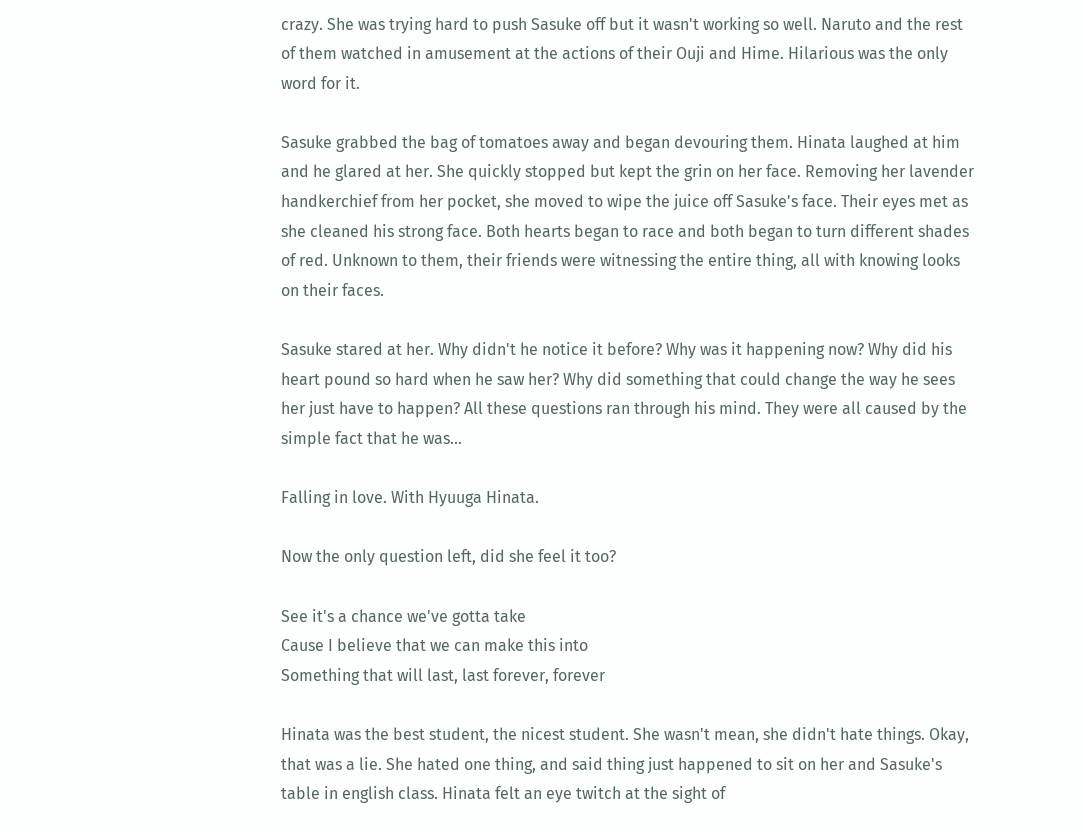crazy. She was trying hard to push Sasuke off but it wasn't working so well. Naruto and the rest of them watched in amusement at the actions of their Ouji and Hime. Hilarious was the only word for it.

Sasuke grabbed the bag of tomatoes away and began devouring them. Hinata laughed at him and he glared at her. She quickly stopped but kept the grin on her face. Removing her lavender handkerchief from her pocket, she moved to wipe the juice off Sasuke's face. Their eyes met as she cleaned his strong face. Both hearts began to race and both began to turn different shades of red. Unknown to them, their friends were witnessing the entire thing, all with knowing looks on their faces.

Sasuke stared at her. Why didn't he notice it before? Why was it happening now? Why did his heart pound so hard when he saw her? Why did something that could change the way he sees her just have to happen? All these questions ran through his mind. They were all caused by the simple fact that he was...

Falling in love. With Hyuuga Hinata.

Now the only question left, did she feel it too?

See it's a chance we've gotta take
Cause I believe that we can make this into
Something that will last, last forever, forever

Hinata was the best student, the nicest student. She wasn't mean, she didn't hate things. Okay, that was a lie. She hated one thing, and said thing just happened to sit on her and Sasuke's table in english class. Hinata felt an eye twitch at the sight of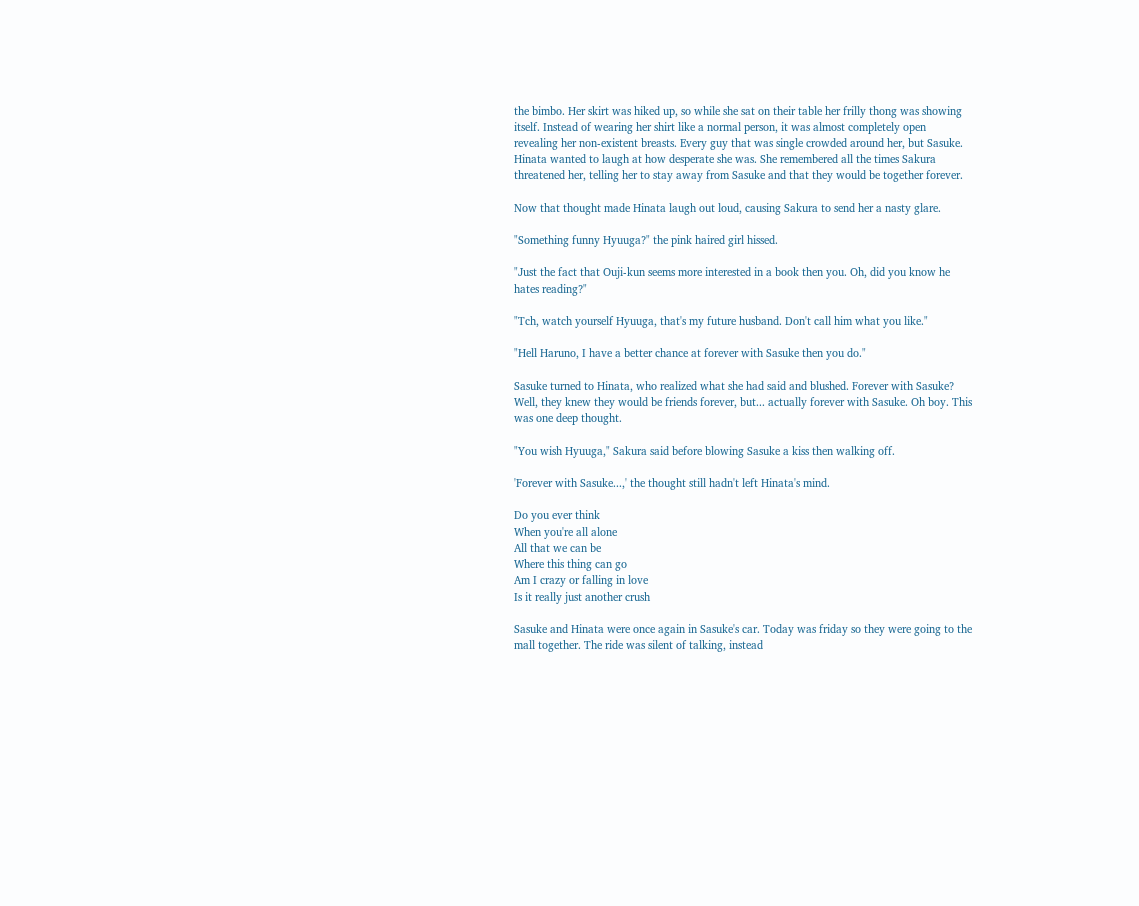the bimbo. Her skirt was hiked up, so while she sat on their table her frilly thong was showing itself. Instead of wearing her shirt like a normal person, it was almost completely open revealing her non-existent breasts. Every guy that was single crowded around her, but Sasuke. Hinata wanted to laugh at how desperate she was. She remembered all the times Sakura threatened her, telling her to stay away from Sasuke and that they would be together forever.

Now that thought made Hinata laugh out loud, causing Sakura to send her a nasty glare.

"Something funny Hyuuga?" the pink haired girl hissed.

"Just the fact that Ouji-kun seems more interested in a book then you. Oh, did you know he hates reading?"

"Tch, watch yourself Hyuuga, that's my future husband. Don't call him what you like."

"Hell Haruno, I have a better chance at forever with Sasuke then you do."

Sasuke turned to Hinata, who realized what she had said and blushed. Forever with Sasuke? Well, they knew they would be friends forever, but... actually forever with Sasuke. Oh boy. This was one deep thought.

"You wish Hyuuga," Sakura said before blowing Sasuke a kiss then walking off.

'Forever with Sasuke...,' the thought still hadn't left Hinata's mind.

Do you ever think
When you're all alone
All that we can be
Where this thing can go
Am I crazy or falling in love
Is it really just another crush

Sasuke and Hinata were once again in Sasuke's car. Today was friday so they were going to the mall together. The ride was silent of talking, instead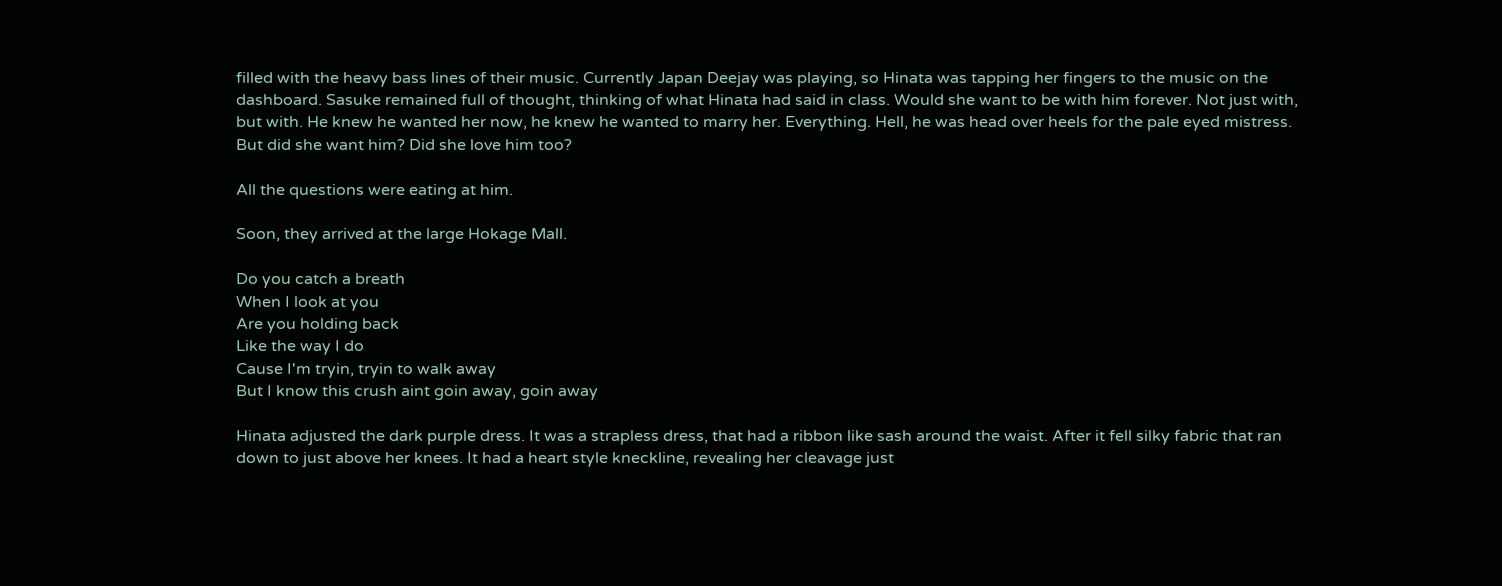filled with the heavy bass lines of their music. Currently Japan Deejay was playing, so Hinata was tapping her fingers to the music on the dashboard. Sasuke remained full of thought, thinking of what Hinata had said in class. Would she want to be with him forever. Not just with, but with. He knew he wanted her now, he knew he wanted to marry her. Everything. Hell, he was head over heels for the pale eyed mistress. But did she want him? Did she love him too?

All the questions were eating at him.

Soon, they arrived at the large Hokage Mall.

Do you catch a breath
When I look at you
Are you holding back
Like the way I do
Cause I'm tryin, tryin to walk away
But I know this crush aint goin away, goin away

Hinata adjusted the dark purple dress. It was a strapless dress, that had a ribbon like sash around the waist. After it fell silky fabric that ran down to just above her knees. It had a heart style kneckline, revealing her cleavage just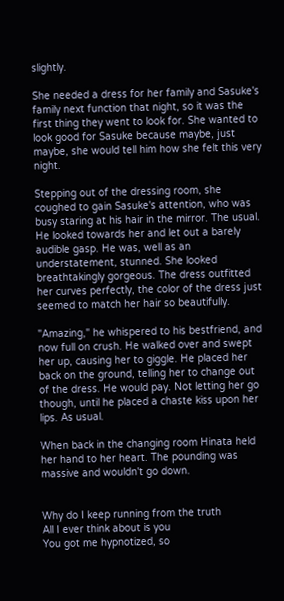slightly.

She needed a dress for her family and Sasuke's family next function that night, so it was the first thing they went to look for. She wanted to look good for Sasuke because maybe, just maybe, she would tell him how she felt this very night.

Stepping out of the dressing room, she coughed to gain Sasuke's attention, who was busy staring at his hair in the mirror. The usual. He looked towards her and let out a barely audible gasp. He was, well as an understatement, stunned. She looked breathtakingly gorgeous. The dress outfitted her curves perfectly, the color of the dress just seemed to match her hair so beautifully.

"Amazing," he whispered to his bestfriend, and now full on crush. He walked over and swept her up, causing her to giggle. He placed her back on the ground, telling her to change out of the dress. He would pay. Not letting her go though, until he placed a chaste kiss upon her lips. As usual.

When back in the changing room Hinata held her hand to her heart. The pounding was massive and wouldn't go down.


Why do I keep running from the truth
All I ever think about is you
You got me hypnotized, so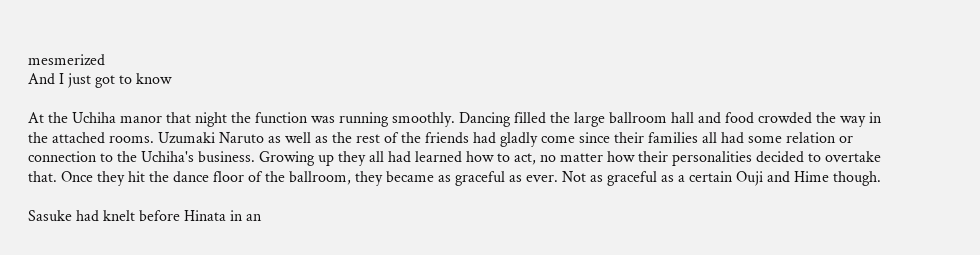mesmerized
And I just got to know

At the Uchiha manor that night the function was running smoothly. Dancing filled the large ballroom hall and food crowded the way in the attached rooms. Uzumaki Naruto as well as the rest of the friends had gladly come since their families all had some relation or connection to the Uchiha's business. Growing up they all had learned how to act, no matter how their personalities decided to overtake that. Once they hit the dance floor of the ballroom, they became as graceful as ever. Not as graceful as a certain Ouji and Hime though.

Sasuke had knelt before Hinata in an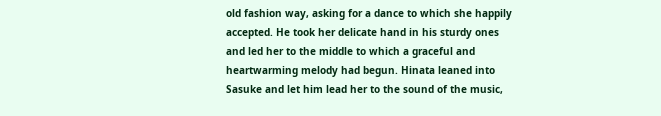old fashion way, asking for a dance to which she happily accepted. He took her delicate hand in his sturdy ones and led her to the middle to which a graceful and heartwarming melody had begun. Hinata leaned into Sasuke and let him lead her to the sound of the music,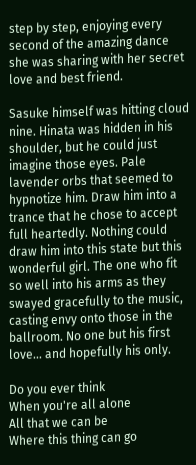step by step, enjoying every second of the amazing dance she was sharing with her secret love and best friend.

Sasuke himself was hitting cloud nine. Hinata was hidden in his shoulder, but he could just imagine those eyes. Pale lavender orbs that seemed to hypnotize him. Draw him into a trance that he chose to accept full heartedly. Nothing could draw him into this state but this wonderful girl. The one who fit so well into his arms as they swayed gracefully to the music, casting envy onto those in the ballroom. No one but his first love... and hopefully his only.

Do you ever think
When you're all alone
All that we can be
Where this thing can go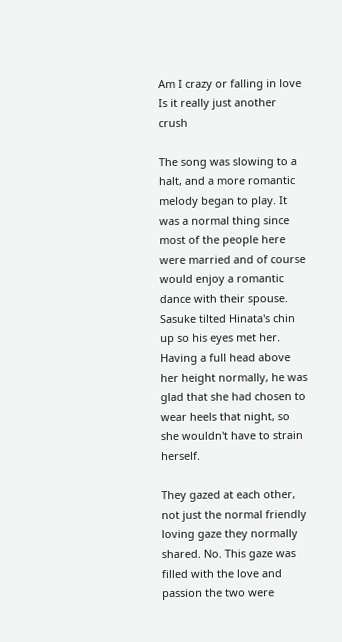Am I crazy or falling in love
Is it really just another crush

The song was slowing to a halt, and a more romantic melody began to play. It was a normal thing since most of the people here were married and of course would enjoy a romantic dance with their spouse. Sasuke tilted Hinata's chin up so his eyes met her. Having a full head above her height normally, he was glad that she had chosen to wear heels that night, so she wouldn't have to strain herself.

They gazed at each other, not just the normal friendly loving gaze they normally shared. No. This gaze was filled with the love and passion the two were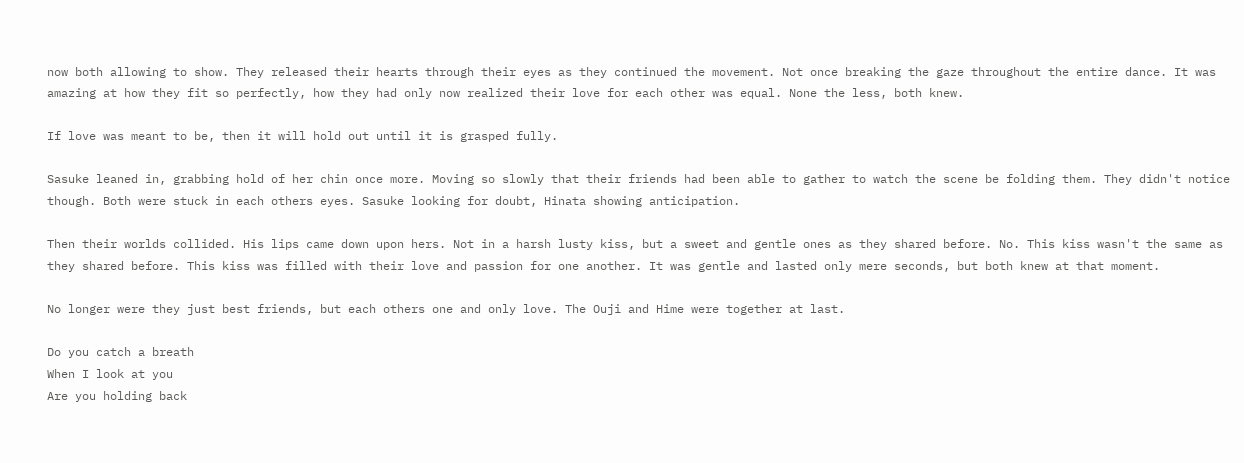now both allowing to show. They released their hearts through their eyes as they continued the movement. Not once breaking the gaze throughout the entire dance. It was amazing at how they fit so perfectly, how they had only now realized their love for each other was equal. None the less, both knew.

If love was meant to be, then it will hold out until it is grasped fully.

Sasuke leaned in, grabbing hold of her chin once more. Moving so slowly that their friends had been able to gather to watch the scene be folding them. They didn't notice though. Both were stuck in each others eyes. Sasuke looking for doubt, Hinata showing anticipation.

Then their worlds collided. His lips came down upon hers. Not in a harsh lusty kiss, but a sweet and gentle ones as they shared before. No. This kiss wasn't the same as they shared before. This kiss was filled with their love and passion for one another. It was gentle and lasted only mere seconds, but both knew at that moment.

No longer were they just best friends, but each others one and only love. The Ouji and Hime were together at last.

Do you catch a breath
When I look at you
Are you holding back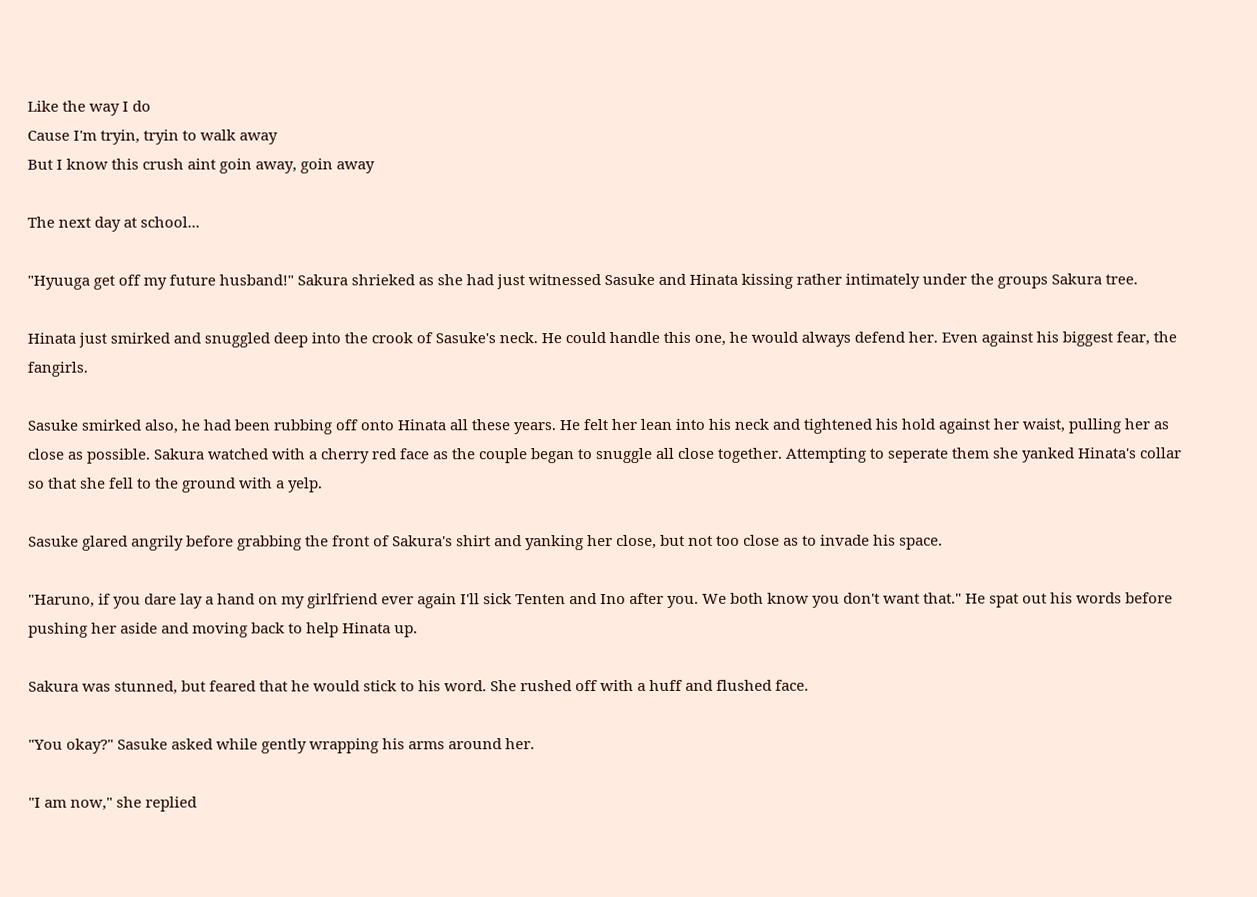Like the way I do
Cause I'm tryin, tryin to walk away
But I know this crush aint goin away, goin away

The next day at school...

"Hyuuga get off my future husband!" Sakura shrieked as she had just witnessed Sasuke and Hinata kissing rather intimately under the groups Sakura tree.

Hinata just smirked and snuggled deep into the crook of Sasuke's neck. He could handle this one, he would always defend her. Even against his biggest fear, the fangirls.

Sasuke smirked also, he had been rubbing off onto Hinata all these years. He felt her lean into his neck and tightened his hold against her waist, pulling her as close as possible. Sakura watched with a cherry red face as the couple began to snuggle all close together. Attempting to seperate them she yanked Hinata's collar so that she fell to the ground with a yelp.

Sasuke glared angrily before grabbing the front of Sakura's shirt and yanking her close, but not too close as to invade his space.

"Haruno, if you dare lay a hand on my girlfriend ever again I'll sick Tenten and Ino after you. We both know you don't want that." He spat out his words before pushing her aside and moving back to help Hinata up.

Sakura was stunned, but feared that he would stick to his word. She rushed off with a huff and flushed face.

"You okay?" Sasuke asked while gently wrapping his arms around her.

"I am now," she replied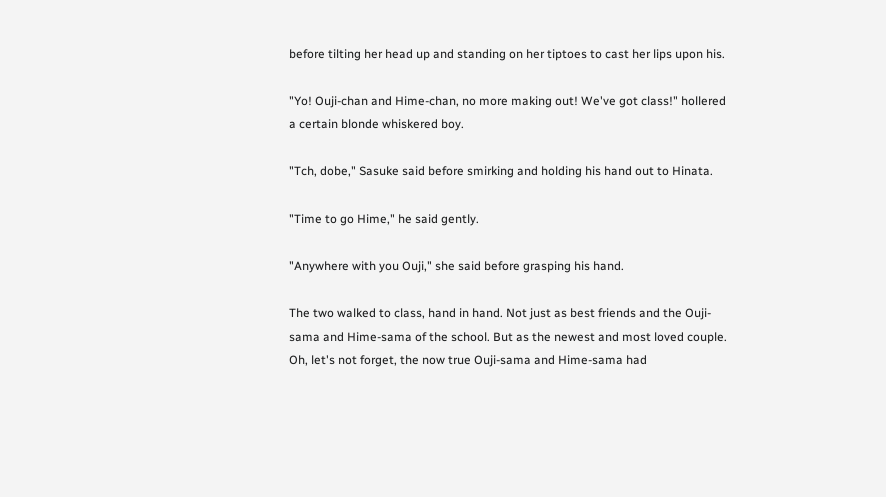before tilting her head up and standing on her tiptoes to cast her lips upon his.

"Yo! Ouji-chan and Hime-chan, no more making out! We've got class!" hollered a certain blonde whiskered boy.

"Tch, dobe," Sasuke said before smirking and holding his hand out to Hinata.

"Time to go Hime," he said gently.

"Anywhere with you Ouji," she said before grasping his hand.

The two walked to class, hand in hand. Not just as best friends and the Ouji-sama and Hime-sama of the school. But as the newest and most loved couple. Oh, let's not forget, the now true Ouji-sama and Hime-sama had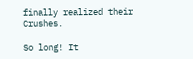finally realized their Crushes.

So long! It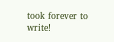took forever to write!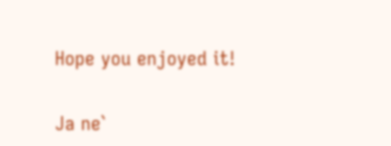Hope you enjoyed it!

Ja ne`